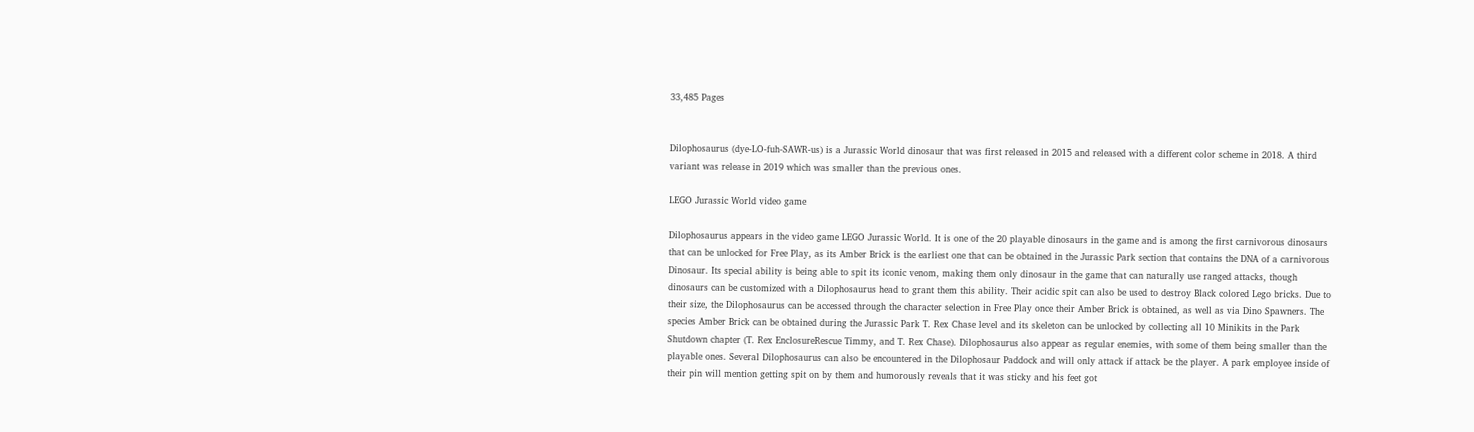33,485 Pages


Dilophosaurus (dye-LO-fuh-SAWR-us) is a Jurassic World dinosaur that was first released in 2015 and released with a different color scheme in 2018. A third variant was release in 2019 which was smaller than the previous ones.

LEGO Jurassic World video game

Dilophosaurus appears in the video game LEGO Jurassic World. It is one of the 20 playable dinosaurs in the game and is among the first carnivorous dinosaurs that can be unlocked for Free Play, as its Amber Brick is the earliest one that can be obtained in the Jurassic Park section that contains the DNA of a carnivorous Dinosaur. Its special ability is being able to spit its iconic venom, making them only dinosaur in the game that can naturally use ranged attacks, though dinosaurs can be customized with a Dilophosaurus head to grant them this ability. Their acidic spit can also be used to destroy Black colored Lego bricks. Due to their size, the Dilophosaurus can be accessed through the character selection in Free Play once their Amber Brick is obtained, as well as via Dino Spawners. The species Amber Brick can be obtained during the Jurassic Park T. Rex Chase level and its skeleton can be unlocked by collecting all 10 Minikits in the Park Shutdown chapter (T. Rex EnclosureRescue Timmy, and T. Rex Chase). Dilophosaurus also appear as regular enemies, with some of them being smaller than the playable ones. Several Dilophosaurus can also be encountered in the Dilophosaur Paddock and will only attack if attack be the player. A park employee inside of their pin will mention getting spit on by them and humorously reveals that it was sticky and his feet got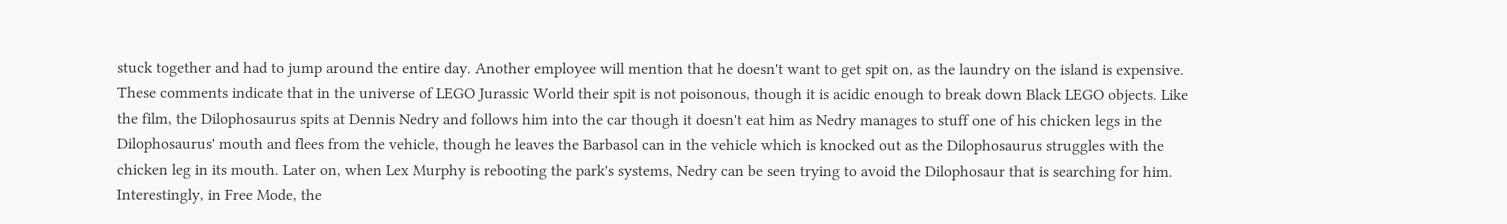stuck together and had to jump around the entire day. Another employee will mention that he doesn't want to get spit on, as the laundry on the island is expensive. These comments indicate that in the universe of LEGO Jurassic World their spit is not poisonous, though it is acidic enough to break down Black LEGO objects. Like the film, the Dilophosaurus spits at Dennis Nedry and follows him into the car though it doesn't eat him as Nedry manages to stuff one of his chicken legs in the Dilophosaurus' mouth and flees from the vehicle, though he leaves the Barbasol can in the vehicle which is knocked out as the Dilophosaurus struggles with the chicken leg in its mouth. Later on, when Lex Murphy is rebooting the park's systems, Nedry can be seen trying to avoid the Dilophosaur that is searching for him. Interestingly, in Free Mode, the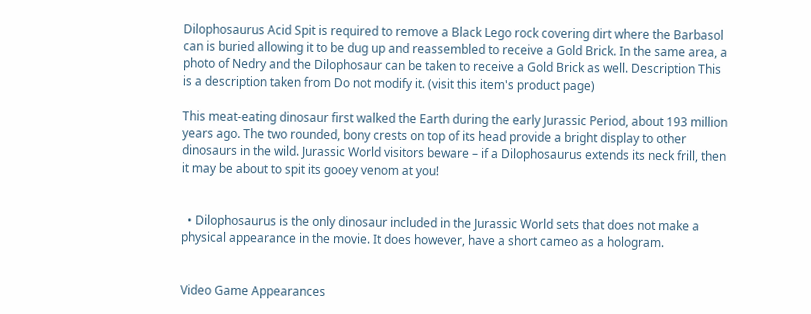Dilophosaurus Acid Spit is required to remove a Black Lego rock covering dirt where the Barbasol can is buried allowing it to be dug up and reassembled to receive a Gold Brick. In the same area, a photo of Nedry and the Dilophosaur can be taken to receive a Gold Brick as well. Description This is a description taken from Do not modify it. (visit this item's product page)

This meat-eating dinosaur first walked the Earth during the early Jurassic Period, about 193 million years ago. The two rounded, bony crests on top of its head provide a bright display to other dinosaurs in the wild. Jurassic World visitors beware – if a Dilophosaurus extends its neck frill, then it may be about to spit its gooey venom at you!


  • Dilophosaurus is the only dinosaur included in the Jurassic World sets that does not make a physical appearance in the movie. It does however, have a short cameo as a hologram.


Video Game Appearances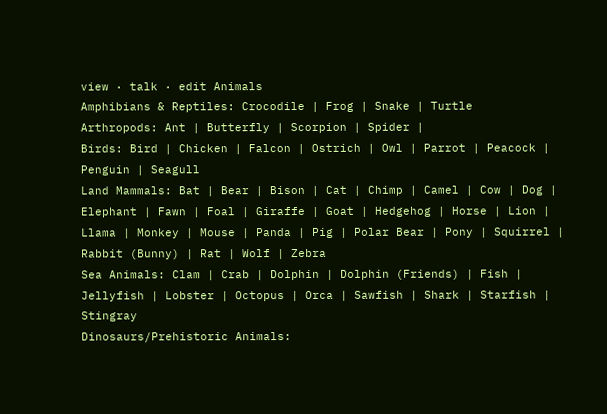view · talk · edit Animals
Amphibians & Reptiles: Crocodile | Frog | Snake | Turtle
Arthropods: Ant | Butterfly | Scorpion | Spider |
Birds: Bird | Chicken | Falcon | Ostrich | Owl | Parrot | Peacock | Penguin | Seagull
Land Mammals: Bat | Bear | Bison | Cat | Chimp | Camel | Cow | Dog | Elephant | Fawn | Foal | Giraffe | Goat | Hedgehog | Horse | Lion | Llama | Monkey | Mouse | Panda | Pig | Polar Bear | Pony | Squirrel | Rabbit (Bunny) | Rat | Wolf | Zebra
Sea Animals: Clam | Crab | Dolphin | Dolphin (Friends) | Fish | Jellyfish | Lobster | Octopus | Orca | Sawfish | Shark | Starfish | Stingray
Dinosaurs/Prehistoric Animals: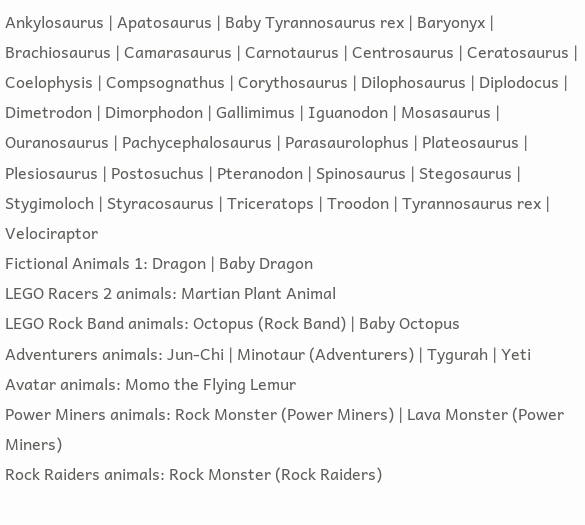Ankylosaurus | Apatosaurus | Baby Tyrannosaurus rex | Baryonyx | Brachiosaurus | Camarasaurus | Carnotaurus | Centrosaurus | Ceratosaurus | Coelophysis | Compsognathus | Corythosaurus | Dilophosaurus | Diplodocus | Dimetrodon | Dimorphodon | Gallimimus | Iguanodon | Mosasaurus | Ouranosaurus | Pachycephalosaurus | Parasaurolophus | Plateosaurus | Plesiosaurus | Postosuchus | Pteranodon | Spinosaurus | Stegosaurus | Stygimoloch | Styracosaurus | Triceratops | Troodon | Tyrannosaurus rex | Velociraptor
Fictional Animals 1: Dragon | Baby Dragon
LEGO Racers 2 animals: Martian Plant Animal
LEGO Rock Band animals: Octopus (Rock Band) | Baby Octopus
Adventurers animals: Jun-Chi | Minotaur (Adventurers) | Tygurah | Yeti
Avatar animals: Momo the Flying Lemur
Power Miners animals: Rock Monster (Power Miners) | Lava Monster (Power Miners)
Rock Raiders animals: Rock Monster (Rock Raiders)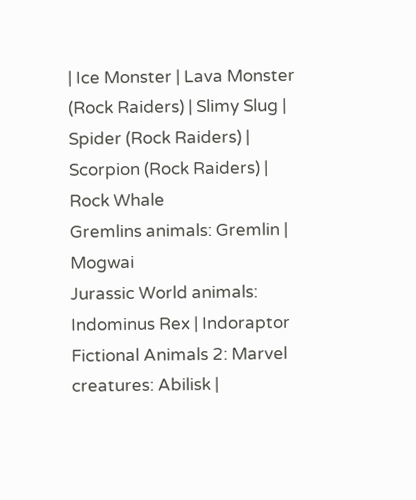| Ice Monster | Lava Monster (Rock Raiders) | Slimy Slug | Spider (Rock Raiders) | Scorpion (Rock Raiders) | Rock Whale
Gremlins animals: Gremlin | Mogwai
Jurassic World animals: Indominus Rex | Indoraptor
Fictional Animals 2: Marvel creatures: Abilisk |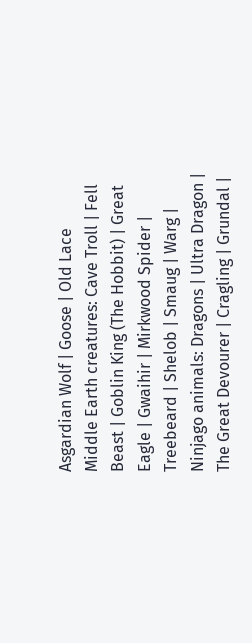Asgardian Wolf | Goose | Old Lace
Middle Earth creatures: Cave Troll | Fell Beast | Goblin King (The Hobbit) | Great Eagle | Gwaihir | Mirkwood Spider | Treebeard | Shelob | Smaug | Warg |
Ninjago animals: Dragons | Ultra Dragon | The Great Devourer | Cragling | Grundal |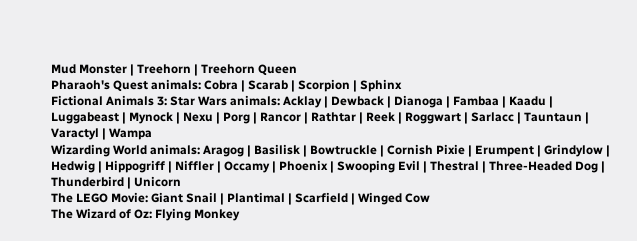Mud Monster | Treehorn | Treehorn Queen
Pharaoh's Quest animals: Cobra | Scarab | Scorpion | Sphinx
Fictional Animals 3: Star Wars animals: Acklay | Dewback | Dianoga | Fambaa | Kaadu | Luggabeast | Mynock | Nexu | Porg | Rancor | Rathtar | Reek | Roggwart | Sarlacc | Tauntaun | Varactyl | Wampa
Wizarding World animals: Aragog | Basilisk | Bowtruckle | Cornish Pixie | Erumpent | Grindylow | Hedwig | Hippogriff | Niffler | Occamy | Phoenix | Swooping Evil | Thestral | Three-Headed Dog | Thunderbird | Unicorn
The LEGO Movie: Giant Snail | Plantimal | Scarfield | Winged Cow
The Wizard of Oz: Flying Monkey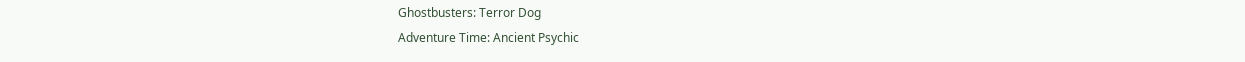Ghostbusters: Terror Dog
Adventure Time: Ancient Psychic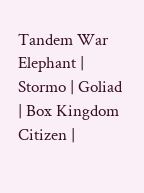Tandem War Elephant | Stormo | Goliad | Box Kingdom Citizen |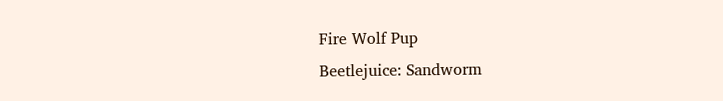Fire Wolf Pup
Beetlejuice: Sandworm